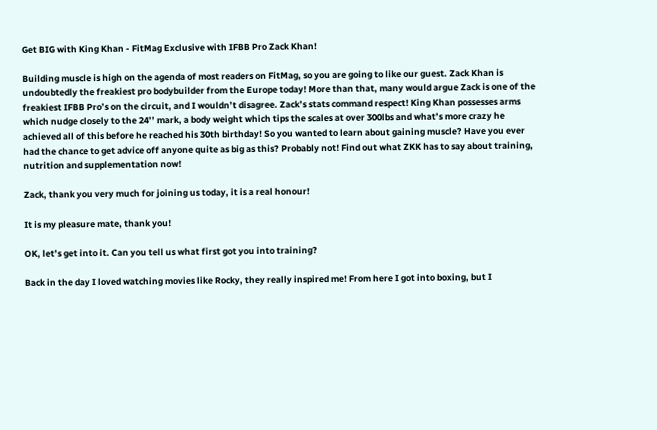Get BIG with King Khan - FitMag Exclusive with IFBB Pro Zack Khan!

Building muscle is high on the agenda of most readers on FitMag, so you are going to like our guest. Zack Khan is undoubtedly the freakiest pro bodybuilder from the Europe today! More than that, many would argue Zack is one of the freakiest IFBB Pro’s on the circuit, and I wouldn’t disagree. Zack’s stats command respect! King Khan possesses arms which nudge closely to the 24’’ mark, a body weight which tips the scales at over 300lbs and what’s more crazy he achieved all of this before he reached his 30th birthday! So you wanted to learn about gaining muscle? Have you ever had the chance to get advice off anyone quite as big as this? Probably not! Find out what ZKK has to say about training, nutrition and supplementation now!

Zack, thank you very much for joining us today, it is a real honour!

It is my pleasure mate, thank you!

OK, let’s get into it. Can you tell us what first got you into training?

Back in the day I loved watching movies like Rocky, they really inspired me! From here I got into boxing, but I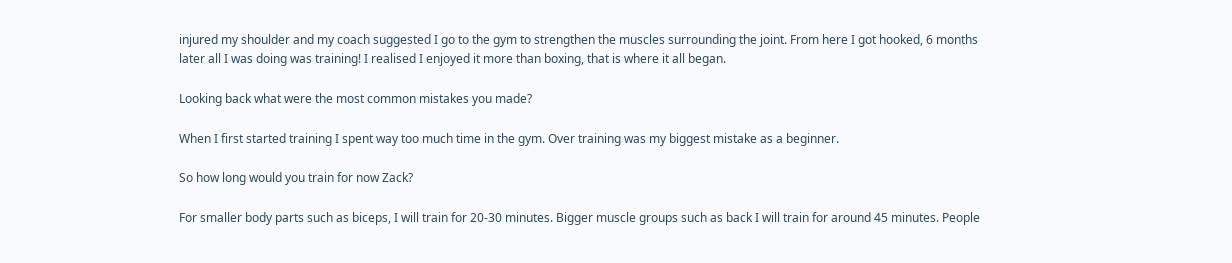injured my shoulder and my coach suggested I go to the gym to strengthen the muscles surrounding the joint. From here I got hooked, 6 months later all I was doing was training! I realised I enjoyed it more than boxing, that is where it all began.

Looking back what were the most common mistakes you made?

When I first started training I spent way too much time in the gym. Over training was my biggest mistake as a beginner.

So how long would you train for now Zack?

For smaller body parts such as biceps, I will train for 20-30 minutes. Bigger muscle groups such as back I will train for around 45 minutes. People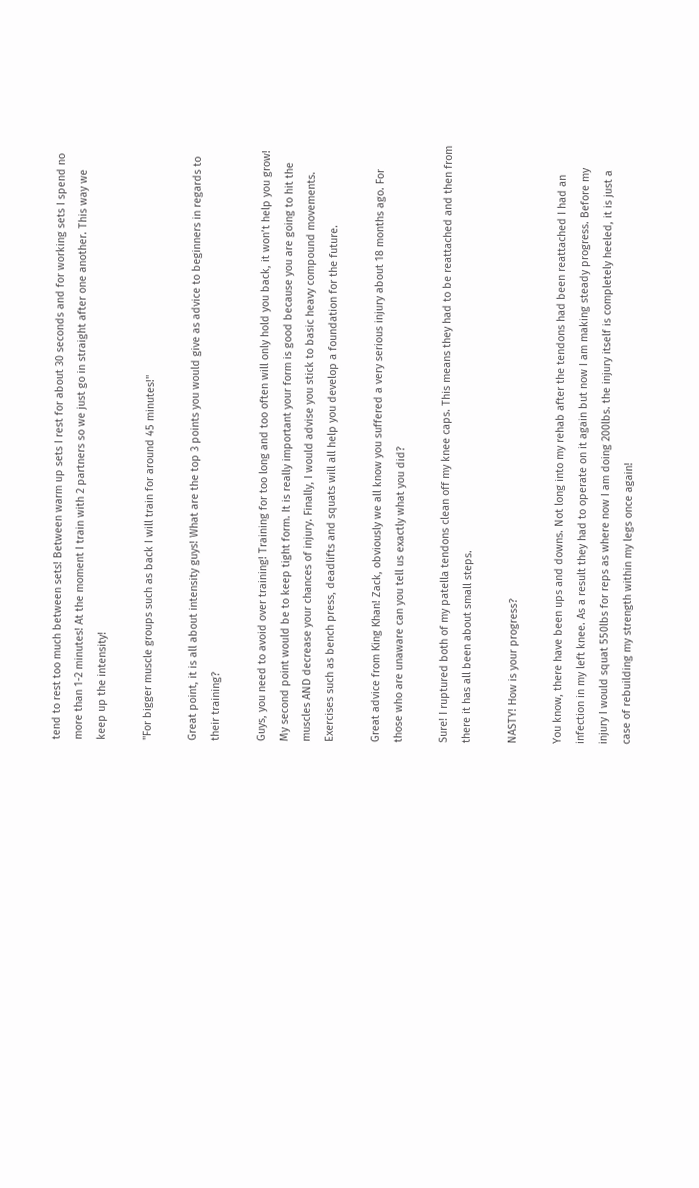tend to rest too much between sets! Between warm up sets I rest for about 30 seconds and for working sets I spend no more than 1-2 minutes! At the moment I train with 2 partners so we just go in straight after one another. This way we keep up the intensity!

''For bigger muscle groups such as back I will train for around 45 minutes!''

Great point, it is all about intensity guys! What are the top 3 points you would give as advice to beginners in regards to their training?

Guys, you need to avoid over training! Training for too long and too often will only hold you back, it won’t help you grow! My second point would be to keep tight form. It is really important your form is good because you are going to hit the muscles AND decrease your chances of injury. Finally, I would advise you stick to basic heavy compound movements. Exercises such as bench press, deadlifts and squats will all help you develop a foundation for the future.

Great advice from King Khan! Zack, obviously we all know you suffered a very serious injury about 18 months ago. For those who are unaware can you tell us exactly what you did?

Sure! I ruptured both of my patella tendons clean off my knee caps. This means they had to be reattached and then from there it has all been about small steps.

NASTY! How is your progress?

You know, there have been ups and downs. Not long into my rehab after the tendons had been reattached I had an infection in my left knee. As a result they had to operate on it again but now I am making steady progress. Before my injury I would squat 550lbs for reps as where now I am doing 200lbs. the injury itself is completely heeled, it is just a case of rebuilding my strength within my legs once again!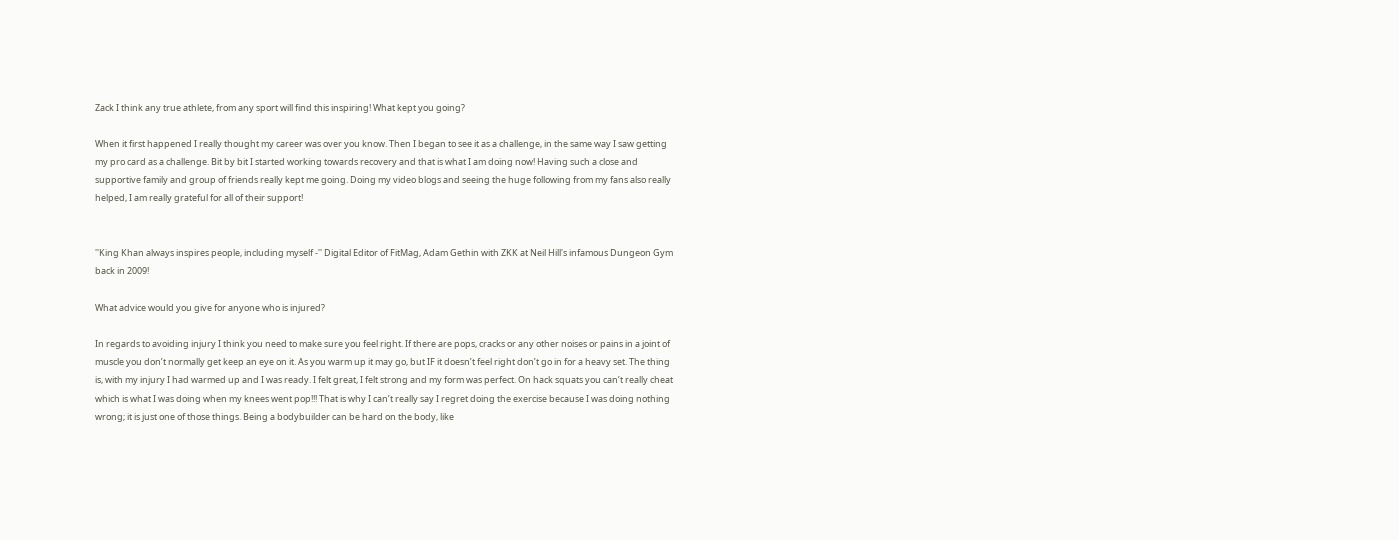Zack I think any true athlete, from any sport will find this inspiring! What kept you going?

When it first happened I really thought my career was over you know. Then I began to see it as a challenge, in the same way I saw getting my pro card as a challenge. Bit by bit I started working towards recovery and that is what I am doing now! Having such a close and supportive family and group of friends really kept me going. Doing my video blogs and seeing the huge following from my fans also really helped, I am really grateful for all of their support!


''King Khan always inspires people, including myself -'' Digital Editor of FitMag, Adam Gethin with ZKK at Neil Hill's infamous Dungeon Gym back in 2009!

What advice would you give for anyone who is injured?

In regards to avoiding injury I think you need to make sure you feel right. If there are pops, cracks or any other noises or pains in a joint of muscle you don’t normally get keep an eye on it. As you warm up it may go, but IF it doesn’t feel right don’t go in for a heavy set. The thing is, with my injury I had warmed up and I was ready. I felt great, I felt strong and my form was perfect. On hack squats you can’t really cheat which is what I was doing when my knees went pop!!! That is why I can’t really say I regret doing the exercise because I was doing nothing wrong; it is just one of those things. Being a bodybuilder can be hard on the body, like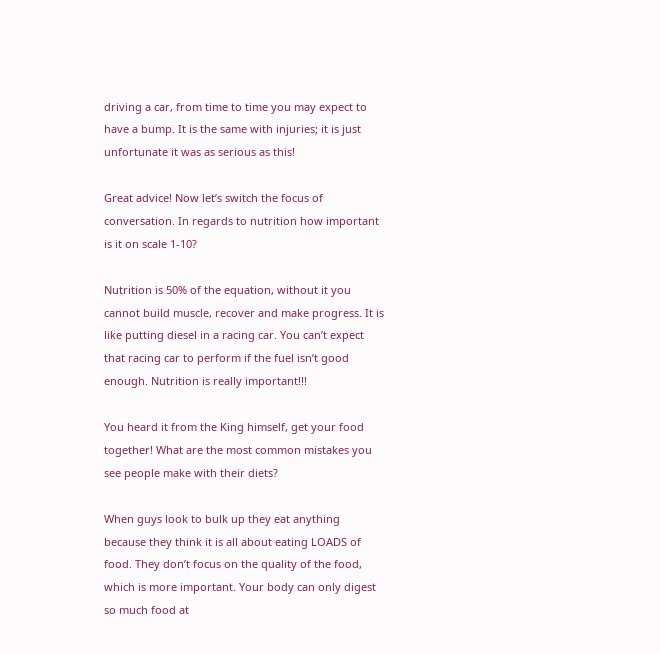driving a car, from time to time you may expect to have a bump. It is the same with injuries; it is just unfortunate it was as serious as this!

Great advice! Now let’s switch the focus of conversation. In regards to nutrition how important is it on scale 1-10?

Nutrition is 50% of the equation, without it you cannot build muscle, recover and make progress. It is like putting diesel in a racing car. You can’t expect that racing car to perform if the fuel isn’t good enough. Nutrition is really important!!!

You heard it from the King himself, get your food together! What are the most common mistakes you see people make with their diets?

When guys look to bulk up they eat anything because they think it is all about eating LOADS of food. They don’t focus on the quality of the food, which is more important. Your body can only digest so much food at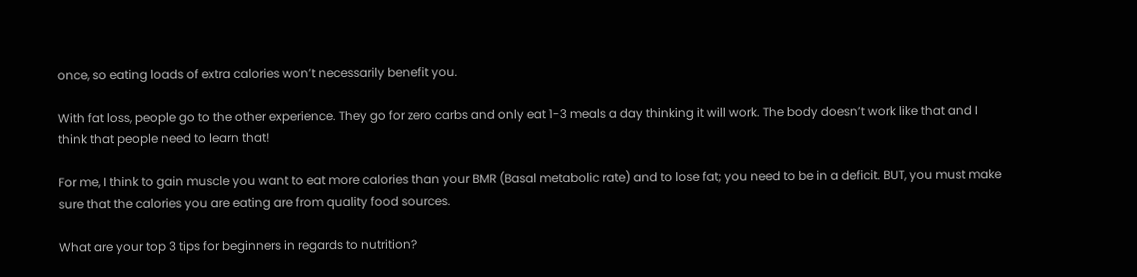once, so eating loads of extra calories won’t necessarily benefit you.

With fat loss, people go to the other experience. They go for zero carbs and only eat 1-3 meals a day thinking it will work. The body doesn’t work like that and I think that people need to learn that!

For me, I think to gain muscle you want to eat more calories than your BMR (Basal metabolic rate) and to lose fat; you need to be in a deficit. BUT, you must make sure that the calories you are eating are from quality food sources.

What are your top 3 tips for beginners in regards to nutrition?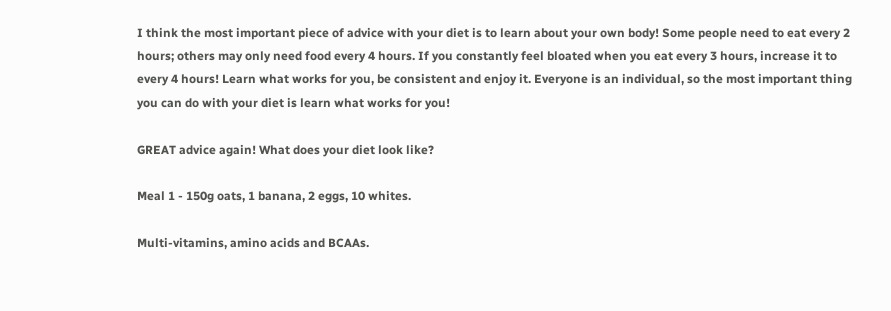I think the most important piece of advice with your diet is to learn about your own body! Some people need to eat every 2 hours; others may only need food every 4 hours. If you constantly feel bloated when you eat every 3 hours, increase it to every 4 hours! Learn what works for you, be consistent and enjoy it. Everyone is an individual, so the most important thing you can do with your diet is learn what works for you!

GREAT advice again! What does your diet look like?

Meal 1 - 150g oats, 1 banana, 2 eggs, 10 whites.

Multi-vitamins, amino acids and BCAAs.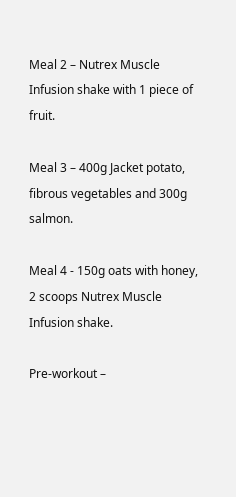Meal 2 – Nutrex Muscle Infusion shake with 1 piece of fruit.

Meal 3 – 400g Jacket potato, fibrous vegetables and 300g salmon.

Meal 4 - 150g oats with honey, 2 scoops Nutrex Muscle Infusion shake.

Pre-workout –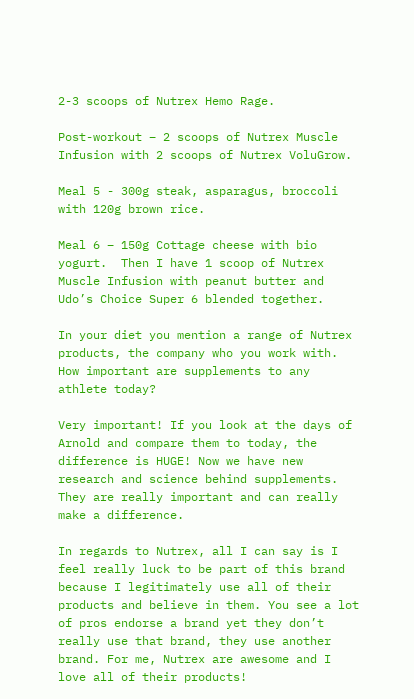2-3 scoops of Nutrex Hemo Rage.

Post-workout – 2 scoops of Nutrex Muscle Infusion with 2 scoops of Nutrex VoluGrow.

Meal 5 - 300g steak, asparagus, broccoli with 120g brown rice.

Meal 6 – 150g Cottage cheese with bio yogurt.  Then I have 1 scoop of Nutrex Muscle Infusion with peanut butter and Udo’s Choice Super 6 blended together.

In your diet you mention a range of Nutrex products, the company who you work with. How important are supplements to any athlete today?

Very important! If you look at the days of Arnold and compare them to today, the difference is HUGE! Now we have new research and science behind supplements. They are really important and can really make a difference.

In regards to Nutrex, all I can say is I feel really luck to be part of this brand because I legitimately use all of their products and believe in them. You see a lot of pros endorse a brand yet they don’t really use that brand, they use another brand. For me, Nutrex are awesome and I love all of their products!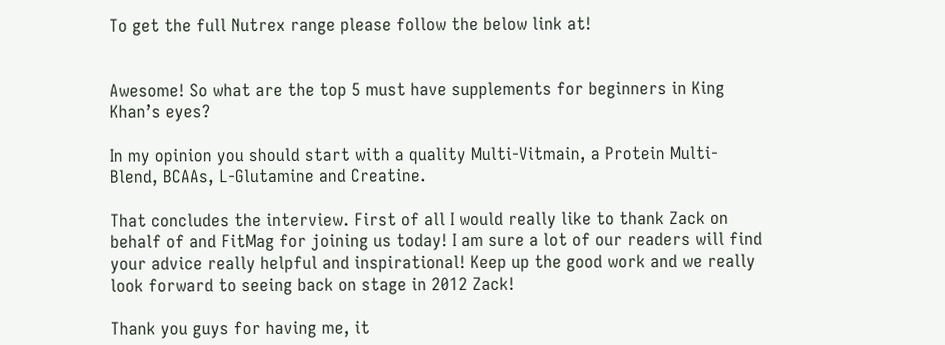To get the full Nutrex range please follow the below link at!


Awesome! So what are the top 5 must have supplements for beginners in King Khan’s eyes?

In my opinion you should start with a quality Multi-Vitmain, a Protein Multi-Blend, BCAAs, L-Glutamine and Creatine.

That concludes the interview. First of all I would really like to thank Zack on behalf of and FitMag for joining us today! I am sure a lot of our readers will find your advice really helpful and inspirational! Keep up the good work and we really look forward to seeing back on stage in 2012 Zack!

Thank you guys for having me, it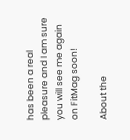has been a real pleasure and I am sure you will see me again on FitMag soon!

About the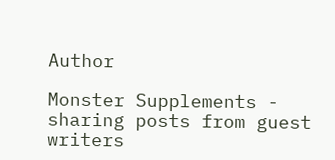Author

Monster Supplements - sharing posts from guest writers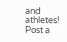and athletes!
Post a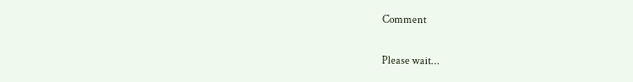Comment

Please wait...